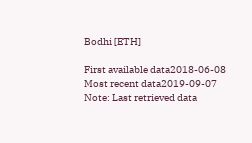Bodhi [ETH]

First available data2018-06-08
Most recent data2019-09-07
Note: Last retrieved data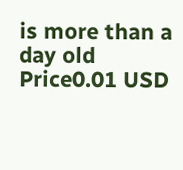is more than a day old
Price0.01 USD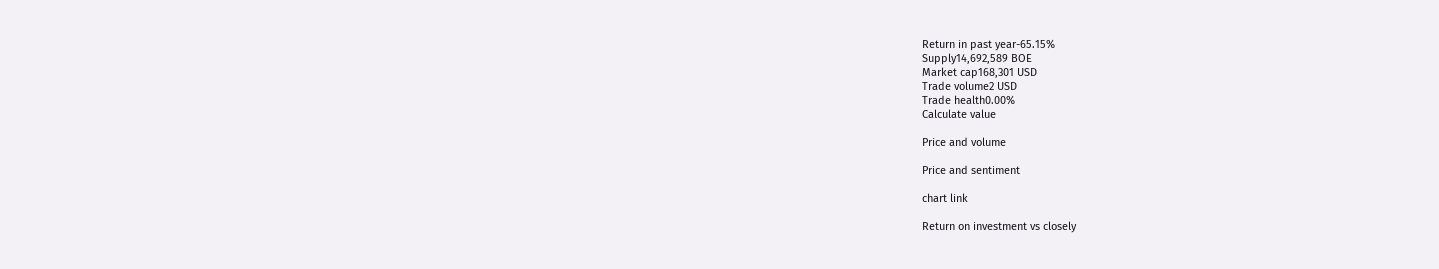Return in past year-65.15%
Supply14,692,589 BOE
Market cap168,301 USD
Trade volume2 USD
Trade health0.00%
Calculate value

Price and volume

Price and sentiment

chart link

Return on investment vs closely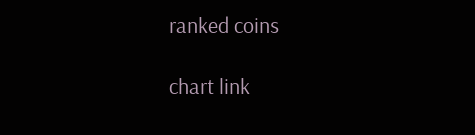ranked coins

chart link